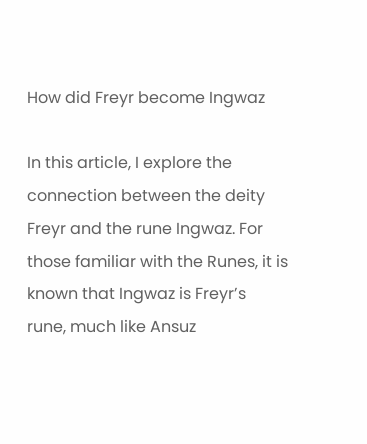How did Freyr become Ingwaz

In this article, I explore the connection between the deity Freyr and the rune Ingwaz. For those familiar with the Runes, it is known that Ingwaz is Freyr’s rune, much like Ansuz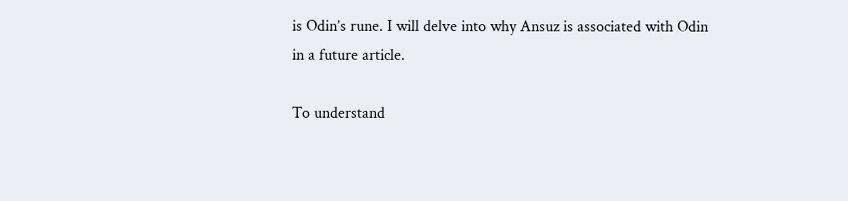is Odin’s rune. I will delve into why Ansuz is associated with Odin in a future article.

To understand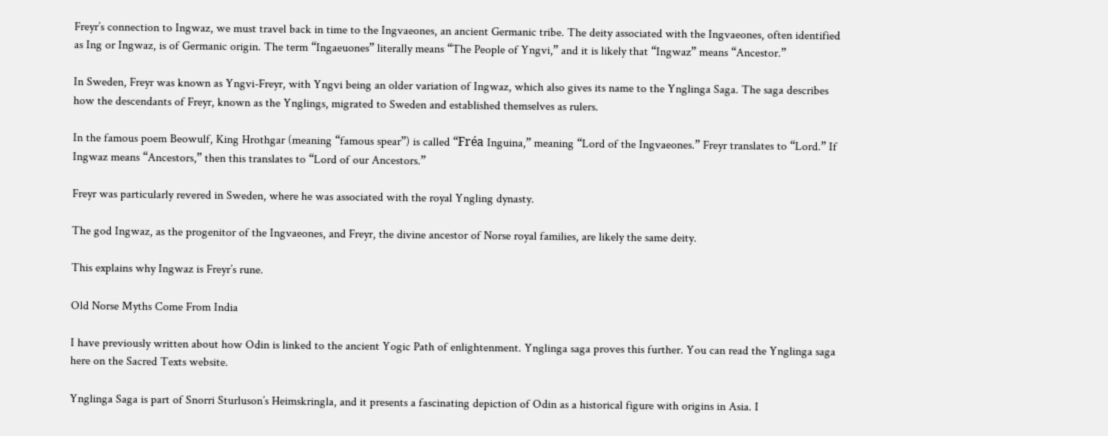Freyr’s connection to Ingwaz, we must travel back in time to the Ingvaeones, an ancient Germanic tribe. The deity associated with the Ingvaeones, often identified as Ing or Ingwaz, is of Germanic origin. The term “Ingaeuones” literally means “The People of Yngvi,” and it is likely that “Ingwaz” means “Ancestor.”

In Sweden, Freyr was known as Yngvi-Freyr, with Yngvi being an older variation of Ingwaz, which also gives its name to the Ynglinga Saga. The saga describes how the descendants of Freyr, known as the Ynglings, migrated to Sweden and established themselves as rulers.

In the famous poem Beowulf, King Hrothgar (meaning “famous spear”) is called “Fréa Inguina,” meaning “Lord of the Ingvaeones.” Freyr translates to “Lord.” If Ingwaz means “Ancestors,” then this translates to “Lord of our Ancestors.”

Freyr was particularly revered in Sweden, where he was associated with the royal Yngling dynasty.

The god Ingwaz, as the progenitor of the Ingvaeones, and Freyr, the divine ancestor of Norse royal families, are likely the same deity.

This explains why Ingwaz is Freyr’s rune.

Old Norse Myths Come From India

I have previously written about how Odin is linked to the ancient Yogic Path of enlightenment. Ynglinga saga proves this further. You can read the Ynglinga saga here on the Sacred Texts website.

Ynglinga Saga is part of Snorri Sturluson’s Heimskringla, and it presents a fascinating depiction of Odin as a historical figure with origins in Asia. I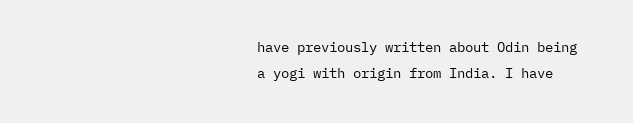have previously written about Odin being a yogi with origin from India. I have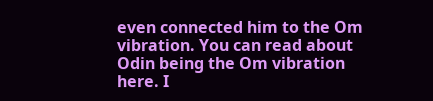even connected him to the Om vibration. You can read about Odin being the Om vibration here. I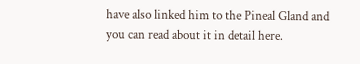have also linked him to the Pineal Gland and you can read about it in detail here.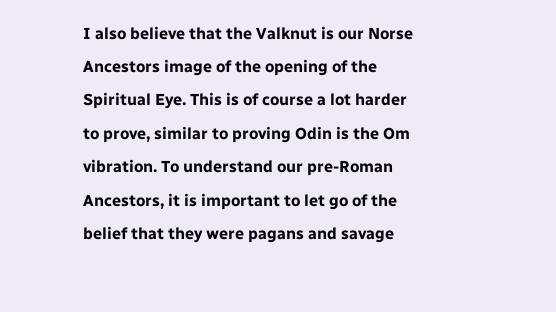I also believe that the Valknut is our Norse Ancestors image of the opening of the Spiritual Eye. This is of course a lot harder to prove, similar to proving Odin is the Om vibration. To understand our pre-Roman Ancestors, it is important to let go of the belief that they were pagans and savage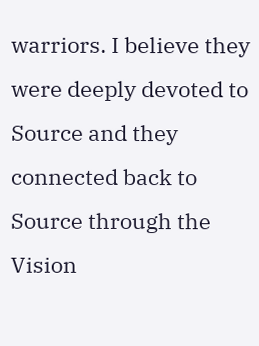warriors. I believe they were deeply devoted to Source and they connected back to Source through the Vision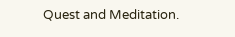Quest and Meditation.